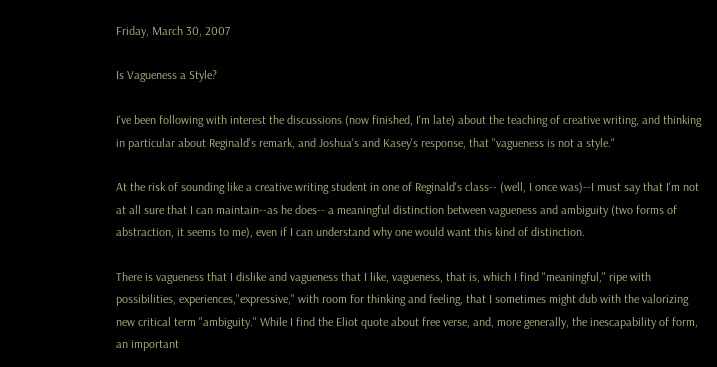Friday, March 30, 2007

Is Vagueness a Style?

I've been following with interest the discussions (now finished, I'm late) about the teaching of creative writing, and thinking in particular about Reginald's remark, and Joshua's and Kasey's response, that "vagueness is not a style."

At the risk of sounding like a creative writing student in one of Reginald's class-- (well, I once was)--I must say that I'm not at all sure that I can maintain--as he does-- a meaningful distinction between vagueness and ambiguity (two forms of abstraction, it seems to me), even if I can understand why one would want this kind of distinction.

There is vagueness that I dislike and vagueness that I like, vagueness, that is, which I find "meaningful," ripe with possibilities, experiences,"expressive," with room for thinking and feeling, that I sometimes might dub with the valorizing new critical term "ambiguity." While I find the Eliot quote about free verse, and, more generally, the inescapability of form, an important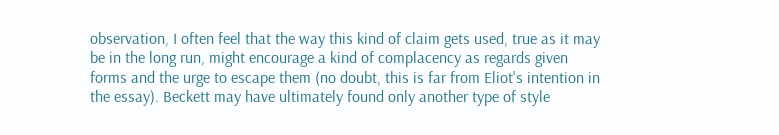observation, I often feel that the way this kind of claim gets used, true as it may be in the long run, might encourage a kind of complacency as regards given forms and the urge to escape them (no doubt, this is far from Eliot's intention in the essay). Beckett may have ultimately found only another type of style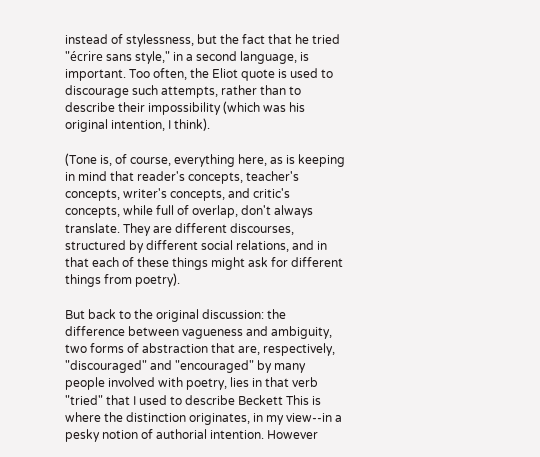instead of stylessness, but the fact that he tried "écrire sans style," in a second language, is important. Too often, the Eliot quote is used to discourage such attempts, rather than to describe their impossibility (which was his original intention, I think).

(Tone is, of course, everything here, as is keeping in mind that reader's concepts, teacher's concepts, writer's concepts, and critic's concepts, while full of overlap, don't always translate. They are different discourses, structured by different social relations, and in that each of these things might ask for different things from poetry).

But back to the original discussion: the difference between vagueness and ambiguity, two forms of abstraction that are, respectively, "discouraged" and "encouraged" by many people involved with poetry, lies in that verb "tried" that I used to describe Beckett This is where the distinction originates, in my view--in a pesky notion of authorial intention. However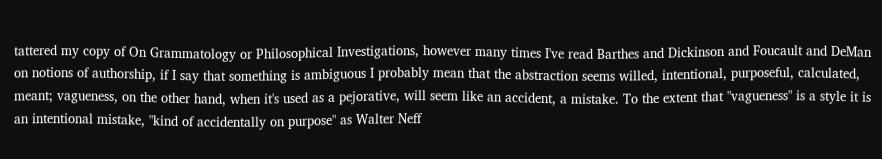tattered my copy of On Grammatology or Philosophical Investigations, however many times I've read Barthes and Dickinson and Foucault and DeMan on notions of authorship, if I say that something is ambiguous I probably mean that the abstraction seems willed, intentional, purposeful, calculated, meant; vagueness, on the other hand, when it's used as a pejorative, will seem like an accident, a mistake. To the extent that "vagueness" is a style it is an intentional mistake, "kind of accidentally on purpose" as Walter Neff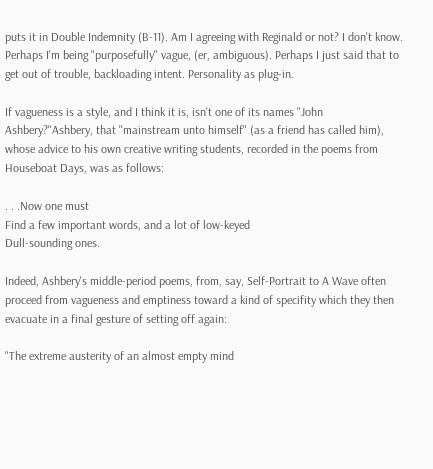puts it in Double Indemnity (B-11). Am I agreeing with Reginald or not? I don't know. Perhaps I'm being "purposefully" vague, (er, ambiguous). Perhaps I just said that to get out of trouble, backloading intent. Personality as plug-in.

If vagueness is a style, and I think it is, isn't one of its names "John Ashbery?"Ashbery, that "mainstream unto himself" (as a friend has called him), whose advice to his own creative writing students, recorded in the poems from Houseboat Days, was as follows:

. . .Now one must
Find a few important words, and a lot of low-keyed
Dull-sounding ones.

Indeed, Ashbery's middle-period poems, from, say, Self-Portrait to A Wave often proceed from vagueness and emptiness toward a kind of specifity which they then evacuate in a final gesture of setting off again:

"The extreme austerity of an almost empty mind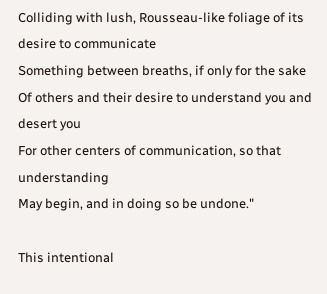Colliding with lush, Rousseau-like foliage of its desire to communicate
Something between breaths, if only for the sake
Of others and their desire to understand you and desert you
For other centers of communication, so that understanding
May begin, and in doing so be undone."

This intentional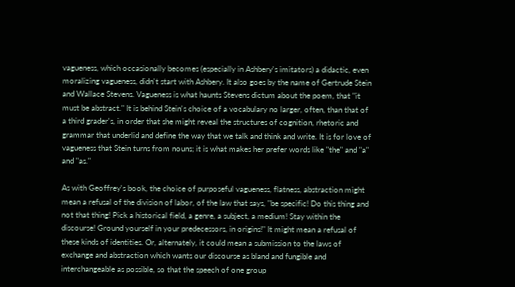vagueness, which occasionally becomes (especially in Ashbery's imitators) a didactic, even moralizing vagueness, didn't start with Ashbery. It also goes by the name of Gertrude Stein and Wallace Stevens. Vagueness is what haunts Stevens dictum about the poem, that "it must be abstract." It is behind Stein's choice of a vocabulary no larger, often, than that of a third grader's, in order that she might reveal the structures of cognition, rhetoric and grammar that underlid and define the way that we talk and think and write. It is for love of vagueness that Stein turns from nouns; it is what makes her prefer words like "the" and "a" and "as."

As with Geoffrey's book, the choice of purposeful vagueness, flatness, abstraction might mean a refusal of the division of labor, of the law that says, "be specific! Do this thing and not that thing! Pick a historical field, a genre, a subject, a medium! Stay within the discourse! Ground yourself in your predecessors, in origins!" It might mean a refusal of these kinds of identities. Or, alternately, it could mean a submission to the laws of exchange and abstraction which wants our discourse as bland and fungible and interchangeable as possible, so that the speech of one group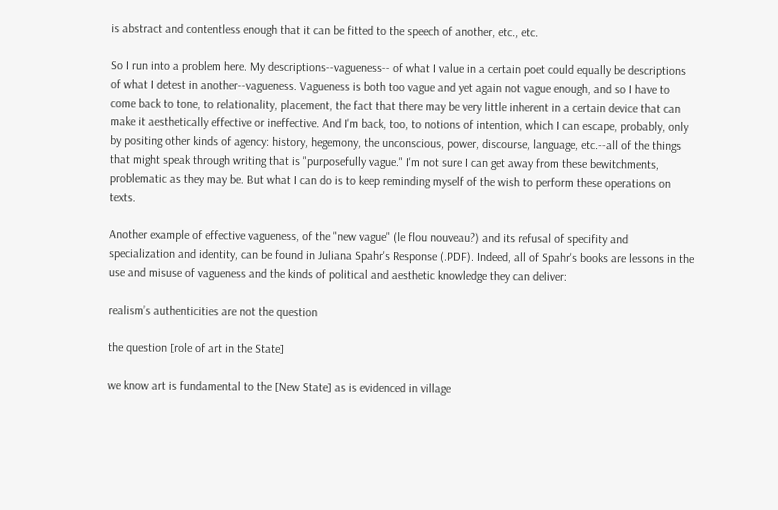is abstract and contentless enough that it can be fitted to the speech of another, etc., etc.

So I run into a problem here. My descriptions--vagueness-- of what I value in a certain poet could equally be descriptions of what I detest in another--vagueness. Vagueness is both too vague and yet again not vague enough, and so I have to come back to tone, to relationality, placement, the fact that there may be very little inherent in a certain device that can make it aesthetically effective or ineffective. And I'm back, too, to notions of intention, which I can escape, probably, only by positing other kinds of agency: history, hegemony, the unconscious, power, discourse, language, etc.--all of the things that might speak through writing that is "purposefully vague." I'm not sure I can get away from these bewitchments, problematic as they may be. But what I can do is to keep reminding myself of the wish to perform these operations on texts.

Another example of effective vagueness, of the "new vague" (le flou nouveau?) and its refusal of specifity and specialization and identity, can be found in Juliana Spahr's Response (.PDF). Indeed, all of Spahr's books are lessons in the use and misuse of vagueness and the kinds of political and aesthetic knowledge they can deliver:

realism’s authenticities are not the question

the question [role of art in the State]

we know art is fundamental to the [New State] as is evidenced in village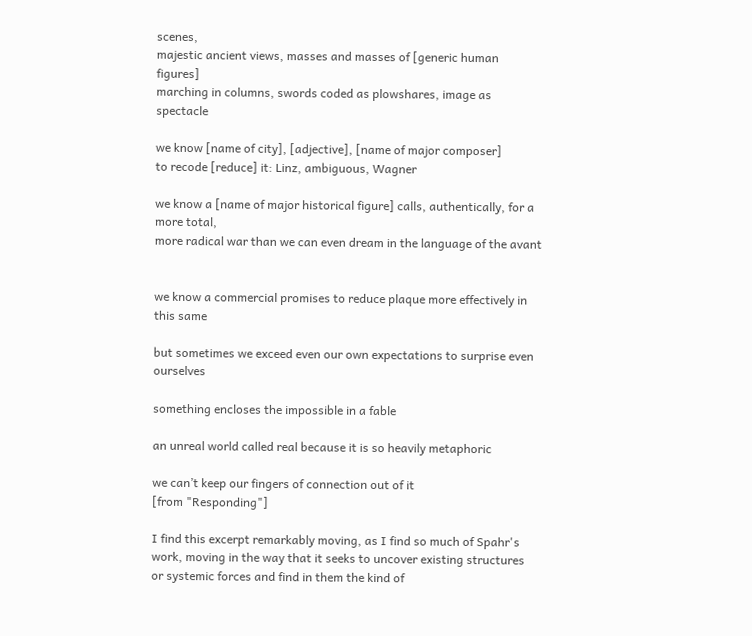scenes,
majestic ancient views, masses and masses of [generic human figures]
marching in columns, swords coded as plowshares, image as spectacle

we know [name of city], [adjective], [name of major composer]
to recode [reduce] it: Linz, ambiguous, Wagner

we know a [name of major historical figure] calls, authentically, for a more total,
more radical war than we can even dream in the language of the avant


we know a commercial promises to reduce plaque more effectively in this same

but sometimes we exceed even our own expectations to surprise even ourselves

something encloses the impossible in a fable

an unreal world called real because it is so heavily metaphoric

we can’t keep our fingers of connection out of it
[from "Responding"]

I find this excerpt remarkably moving, as I find so much of Spahr's work, moving in the way that it seeks to uncover existing structures or systemic forces and find in them the kind of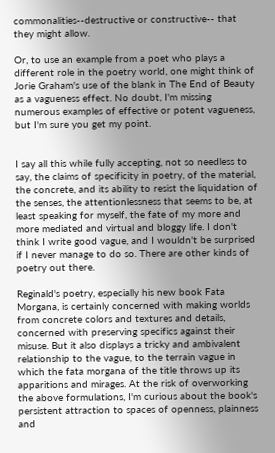commonalities--destructive or constructive-- that they might allow.

Or, to use an example from a poet who plays a different role in the poetry world, one might think of Jorie Graham's use of the blank in The End of Beauty as a vagueness effect. No doubt, I'm missing numerous examples of effective or potent vagueness, but I'm sure you get my point.


I say all this while fully accepting, not so needless to say, the claims of specificity in poetry, of the material, the concrete, and its ability to resist the liquidation of the senses, the attentionlessness that seems to be, at least speaking for myself, the fate of my more and more mediated and virtual and bloggy life. I don't think I write good vague, and I wouldn't be surprised if I never manage to do so. There are other kinds of poetry out there.

Reginald's poetry, especially his new book Fata Morgana, is certainly concerned with making worlds from concrete colors and textures and details, concerned with preserving specifics against their misuse. But it also displays a tricky and ambivalent relationship to the vague, to the terrain vague in which the fata morgana of the title throws up its apparitions and mirages. At the risk of overworking the above formulations, I'm curious about the book's persistent attraction to spaces of openness, plainness and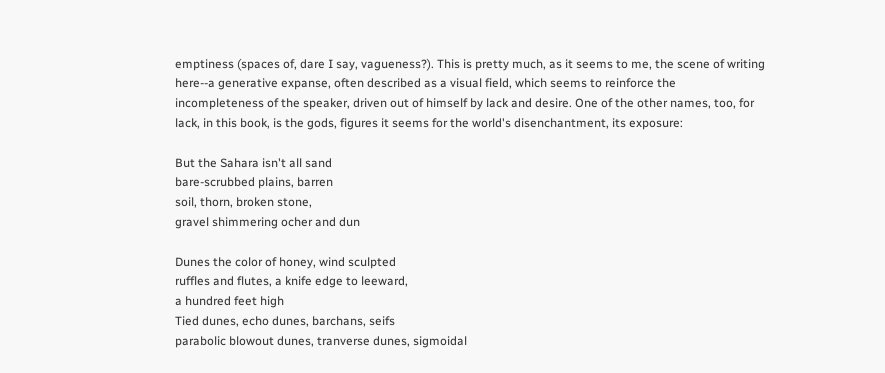emptiness (spaces of, dare I say, vagueness?). This is pretty much, as it seems to me, the scene of writing here--a generative expanse, often described as a visual field, which seems to reinforce the incompleteness of the speaker, driven out of himself by lack and desire. One of the other names, too, for lack, in this book, is the gods, figures it seems for the world's disenchantment, its exposure:

But the Sahara isn't all sand
bare-scrubbed plains, barren
soil, thorn, broken stone,
gravel shimmering ocher and dun

Dunes the color of honey, wind sculpted
ruffles and flutes, a knife edge to leeward,
a hundred feet high
Tied dunes, echo dunes, barchans, seifs
parabolic blowout dunes, tranverse dunes, sigmoidal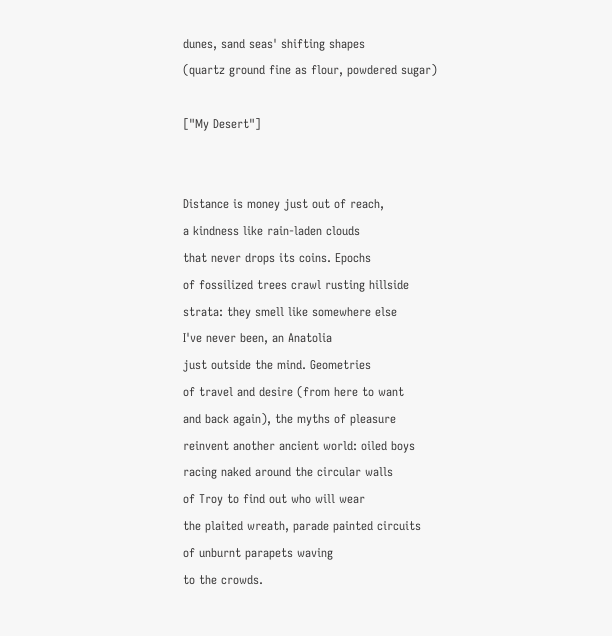dunes, sand seas' shifting shapes
(quartz ground fine as flour, powdered sugar)

["My Desert"]


Distance is money just out of reach,
a kindness like rain-laden clouds
that never drops its coins. Epochs
of fossilized trees crawl rusting hillside
strata: they smell like somewhere else
I've never been, an Anatolia
just outside the mind. Geometries
of travel and desire (from here to want
and back again), the myths of pleasure
reinvent another ancient world: oiled boys
racing naked around the circular walls
of Troy to find out who will wear
the plaited wreath, parade painted circuits
of unburnt parapets waving
to the crowds.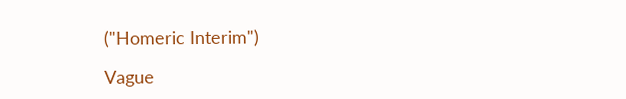("Homeric Interim")

Vague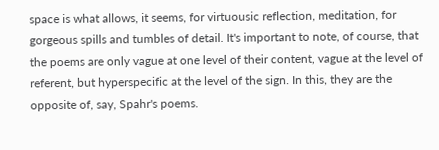space is what allows, it seems, for virtuousic reflection, meditation, for gorgeous spills and tumbles of detail. It's important to note, of course, that the poems are only vague at one level of their content, vague at the level of referent, but hyperspecific at the level of the sign. In this, they are the opposite of, say, Spahr's poems.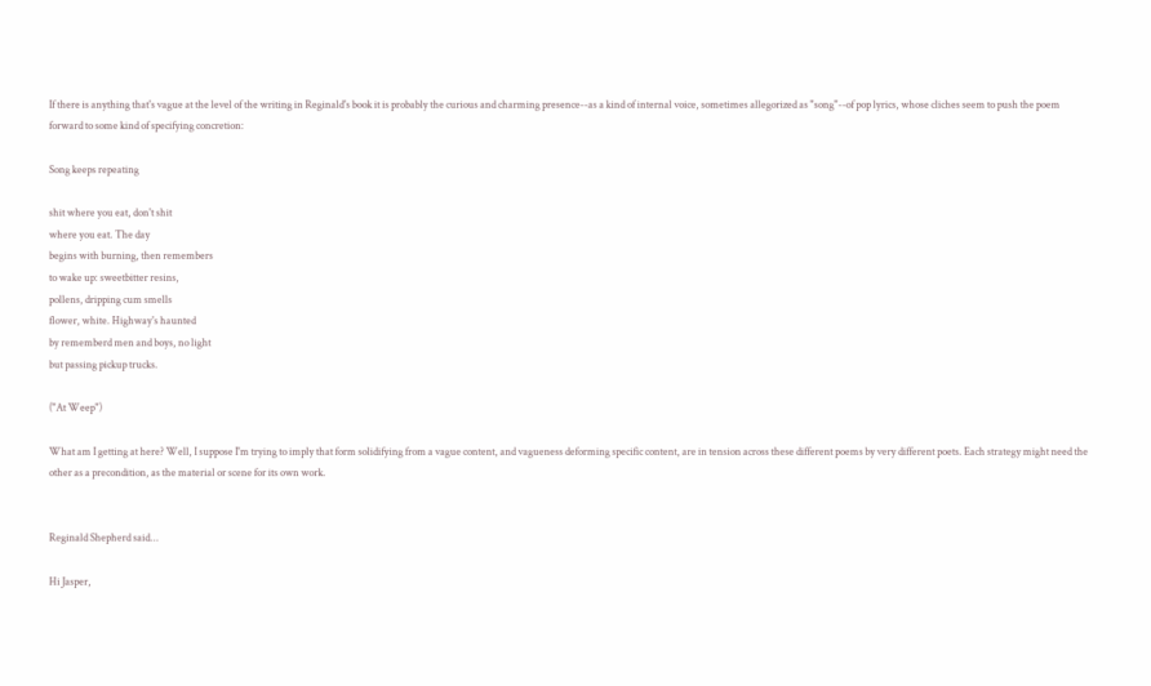If there is anything that's vague at the level of the writing in Reginald's book it is probably the curious and charming presence--as a kind of internal voice, sometimes allegorized as "song"--of pop lyrics, whose cliches seem to push the poem forward to some kind of specifying concretion:

Song keeps repeating

shit where you eat, don't shit
where you eat. The day
begins with burning, then remembers
to wake up: sweetbitter resins,
pollens, dripping cum smells
flower, white. Highway's haunted
by rememberd men and boys, no light
but passing pickup trucks.

("At Weep")

What am I getting at here? Well, I suppose I'm trying to imply that form solidifying from a vague content, and vagueness deforming specific content, are in tension across these different poems by very different poets. Each strategy might need the other as a precondition, as the material or scene for its own work.


Reginald Shepherd said...

Hi Jasper,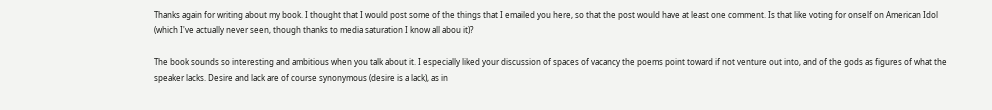Thanks again for writing about my book. I thought that I would post some of the things that I emailed you here, so that the post would have at least one comment. Is that like voting for onself on American Idol (which I've actually never seen, though thanks to media saturation I know all abou it)?

The book sounds so interesting and ambitious when you talk about it. I especially liked your discussion of spaces of vacancy the poems point toward if not venture out into, and of the gods as figures of what the speaker lacks. Desire and lack are of course synonymous (desire is a lack), as in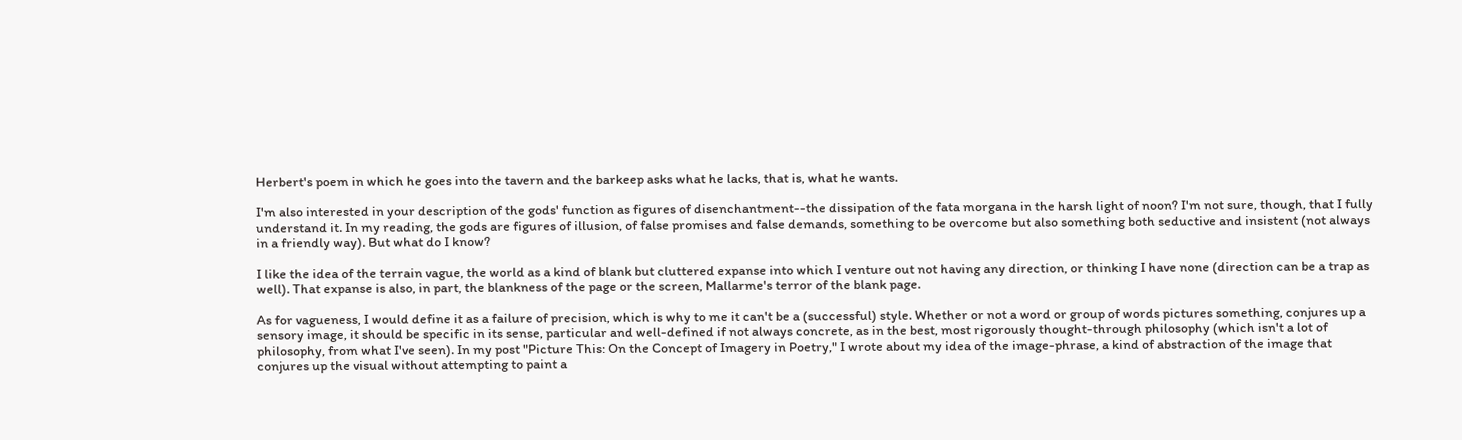Herbert's poem in which he goes into the tavern and the barkeep asks what he lacks, that is, what he wants.

I'm also interested in your description of the gods' function as figures of disenchantment--the dissipation of the fata morgana in the harsh light of noon? I'm not sure, though, that I fully understand it. In my reading, the gods are figures of illusion, of false promises and false demands, something to be overcome but also something both seductive and insistent (not always in a friendly way). But what do I know?

I like the idea of the terrain vague, the world as a kind of blank but cluttered expanse into which I venture out not having any direction, or thinking I have none (direction can be a trap as well). That expanse is also, in part, the blankness of the page or the screen, Mallarme's terror of the blank page.

As for vagueness, I would define it as a failure of precision, which is why to me it can't be a (successful) style. Whether or not a word or group of words pictures something, conjures up a sensory image, it should be specific in its sense, particular and well-defined if not always concrete, as in the best, most rigorously thought-through philosophy (which isn't a lot of philosophy, from what I've seen). In my post "Picture This: On the Concept of Imagery in Poetry," I wrote about my idea of the image-phrase, a kind of abstraction of the image that conjures up the visual without attempting to paint a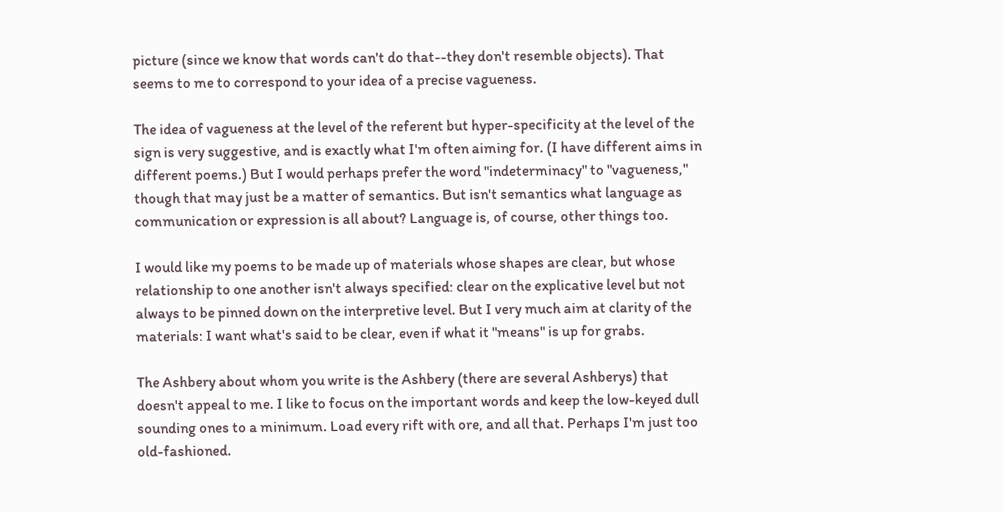picture (since we know that words can't do that--they don't resemble objects). That seems to me to correspond to your idea of a precise vagueness.

The idea of vagueness at the level of the referent but hyper-specificity at the level of the sign is very suggestive, and is exactly what I'm often aiming for. (I have different aims in different poems.) But I would perhaps prefer the word "indeterminacy" to "vagueness," though that may just be a matter of semantics. But isn't semantics what language as communication or expression is all about? Language is, of course, other things too.

I would like my poems to be made up of materials whose shapes are clear, but whose relationship to one another isn't always specified: clear on the explicative level but not always to be pinned down on the interpretive level. But I very much aim at clarity of the materials: I want what's said to be clear, even if what it "means" is up for grabs.

The Ashbery about whom you write is the Ashbery (there are several Ashberys) that doesn't appeal to me. I like to focus on the important words and keep the low-keyed dull sounding ones to a minimum. Load every rift with ore, and all that. Perhaps I'm just too old-fashioned.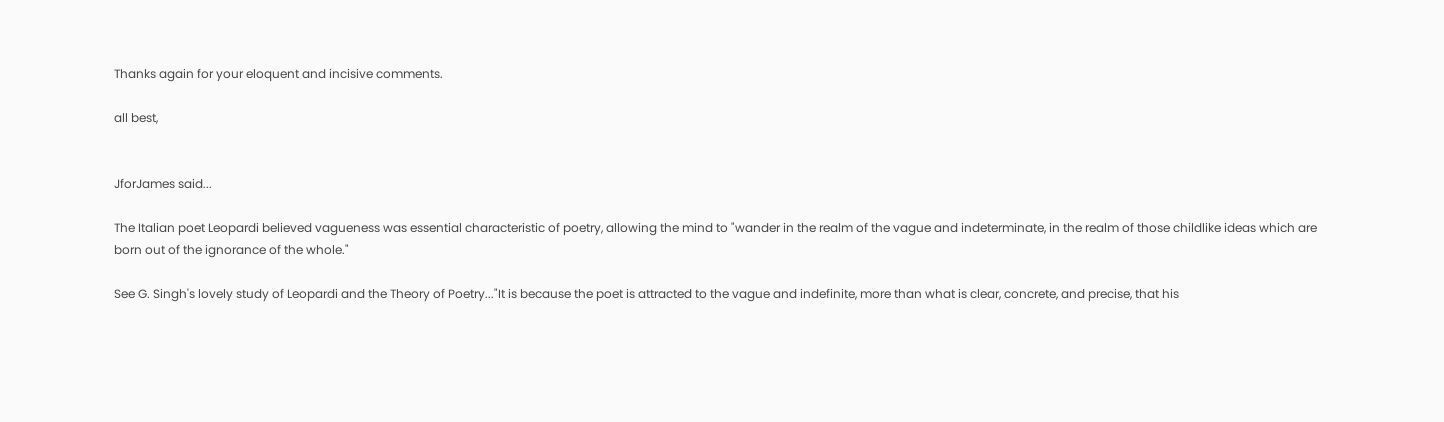Thanks again for your eloquent and incisive comments.

all best,


JforJames said...

The Italian poet Leopardi believed vagueness was essential characteristic of poetry, allowing the mind to "wander in the realm of the vague and indeterminate, in the realm of those childlike ideas which are born out of the ignorance of the whole."

See G. Singh's lovely study of Leopardi and the Theory of Poetry..."It is because the poet is attracted to the vague and indefinite, more than what is clear, concrete, and precise, that his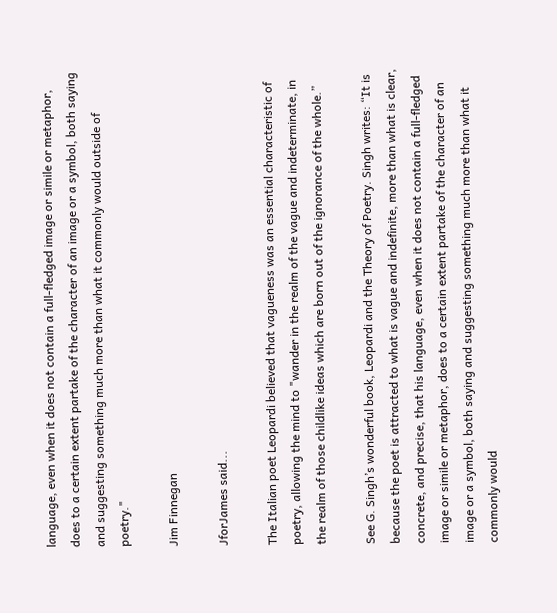language, even when it does not contain a full-fledged image or simile or metaphor, does to a certain extent partake of the character of an image or a symbol, both saying and suggesting something much more than what it commonly would outside of poetry."

Jim Finnegan

JforJames said...

The Italian poet Leopardi believed that vagueness was an essential characteristic of poetry, allowing the mind to "wander in the realm of the vague and indeterminate, in the realm of those childlike ideas which are born out of the ignorance of the whole.”

See G. Singh’s wonderful book, Leopardi and the Theory of Poetry. Singh writes: “It is because the poet is attracted to what is vague and indefinite, more than what is clear, concrete, and precise, that his language, even when it does not contain a full-fledged image or simile or metaphor, does to a certain extent partake of the character of an image or a symbol, both saying and suggesting something much more than what it commonly would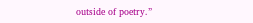outside of poetry.”